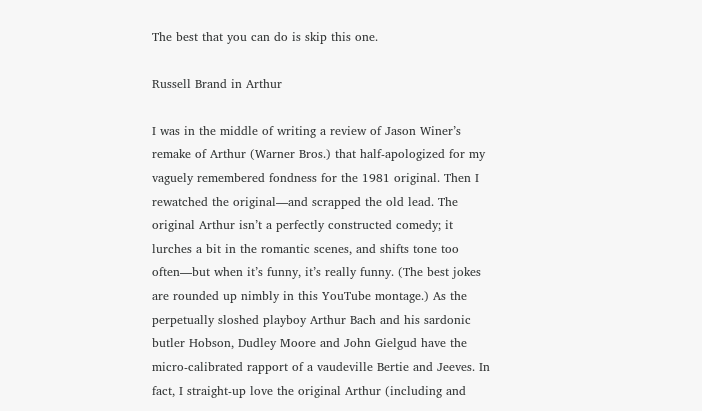The best that you can do is skip this one.

Russell Brand in Arthur

I was in the middle of writing a review of Jason Winer’s remake of Arthur (Warner Bros.) that half-apologized for my vaguely remembered fondness for the 1981 original. Then I rewatched the original—and scrapped the old lead. The original Arthur isn’t a perfectly constructed comedy; it lurches a bit in the romantic scenes, and shifts tone too often—but when it’s funny, it’s really funny. (The best jokes are rounded up nimbly in this YouTube montage.) As the perpetually sloshed playboy Arthur Bach and his sardonic butler Hobson, Dudley Moore and John Gielgud have the micro-calibrated rapport of a vaudeville Bertie and Jeeves. In fact, I straight-up love the original Arthur (including and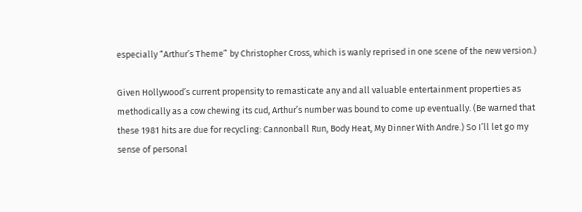especially “Arthur’s Theme” by Christopher Cross, which is wanly reprised in one scene of the new version.)

Given Hollywood’s current propensity to remasticate any and all valuable entertainment properties as methodically as a cow chewing its cud, Arthur’s number was bound to come up eventually. (Be warned that these 1981 hits are due for recycling: Cannonball Run, Body Heat, My Dinner With Andre.) So I’ll let go my sense of personal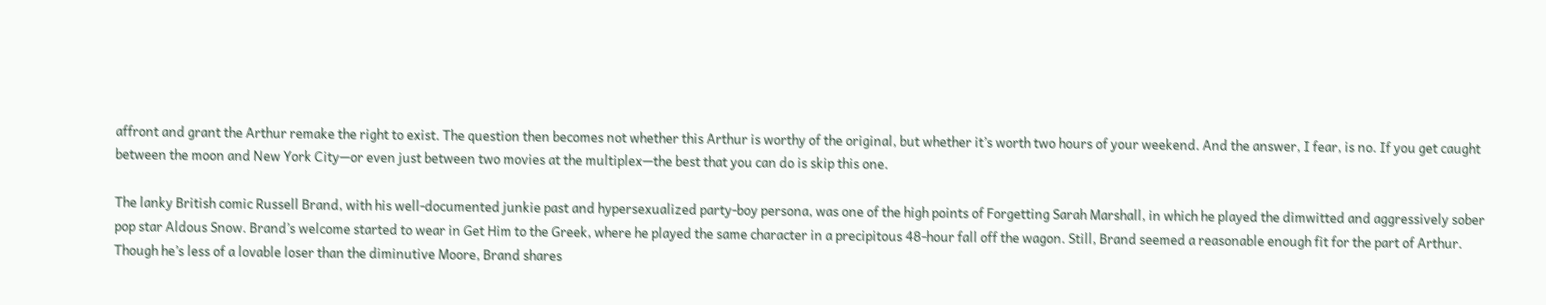affront and grant the Arthur remake the right to exist. The question then becomes not whether this Arthur is worthy of the original, but whether it’s worth two hours of your weekend. And the answer, I fear, is no. If you get caught between the moon and New York City—or even just between two movies at the multiplex—the best that you can do is skip this one.

The lanky British comic Russell Brand, with his well-documented junkie past and hypersexualized party-boy persona, was one of the high points of Forgetting Sarah Marshall, in which he played the dimwitted and aggressively sober pop star Aldous Snow. Brand’s welcome started to wear in Get Him to the Greek, where he played the same character in a precipitous 48-hour fall off the wagon. Still, Brand seemed a reasonable enough fit for the part of Arthur. Though he’s less of a lovable loser than the diminutive Moore, Brand shares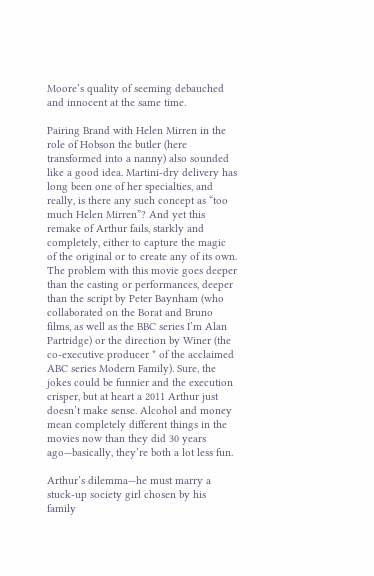Moore’s quality of seeming debauched and innocent at the same time.

Pairing Brand with Helen Mirren in the role of Hobson the butler (here transformed into a nanny) also sounded like a good idea. Martini-dry delivery has long been one of her specialties, and really, is there any such concept as “too much Helen Mirren”? And yet this remake of Arthur fails, starkly and completely, either to capture the magic of the original or to create any of its own. The problem with this movie goes deeper than the casting or performances, deeper than the script by Peter Baynham (who collaborated on the Borat and Bruno films, as well as the BBC series I’m Alan Partridge) or the direction by Winer (the co-executive producer * of the acclaimed ABC series Modern Family). Sure, the jokes could be funnier and the execution crisper, but at heart a 2011 Arthur just doesn’t make sense. Alcohol and money mean completely different things in the movies now than they did 30 years ago—basically, they’re both a lot less fun.

Arthur’s dilemma—he must marry a stuck-up society girl chosen by his family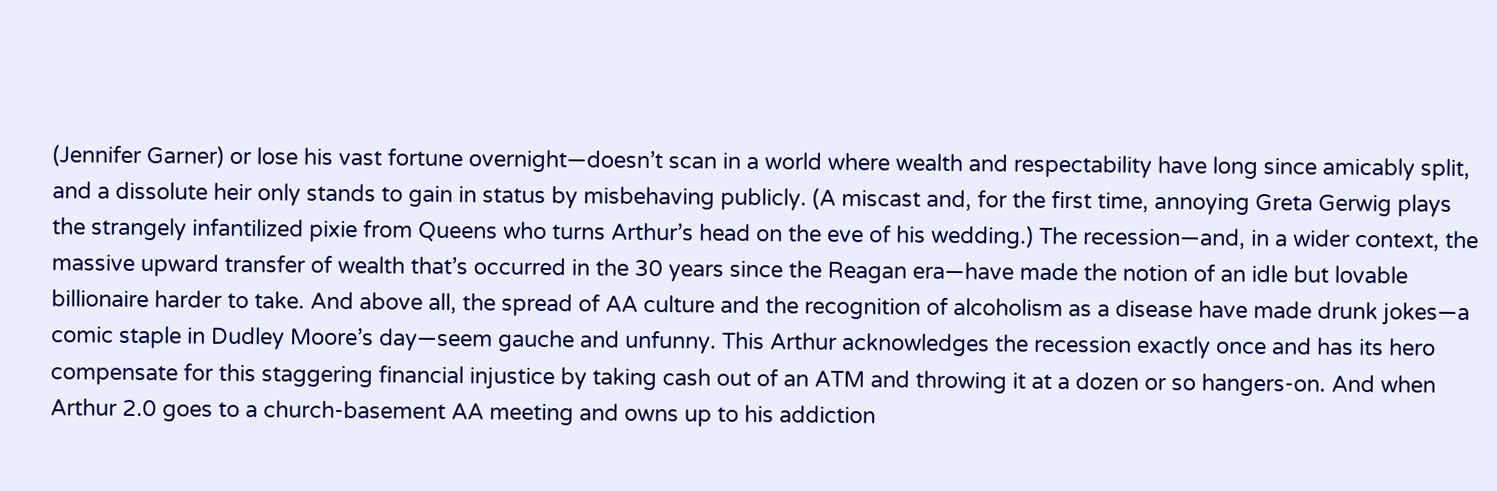(Jennifer Garner) or lose his vast fortune overnight—doesn’t scan in a world where wealth and respectability have long since amicably split, and a dissolute heir only stands to gain in status by misbehaving publicly. (A miscast and, for the first time, annoying Greta Gerwig plays the strangely infantilized pixie from Queens who turns Arthur’s head on the eve of his wedding.) The recession—and, in a wider context, the massive upward transfer of wealth that’s occurred in the 30 years since the Reagan era—have made the notion of an idle but lovable billionaire harder to take. And above all, the spread of AA culture and the recognition of alcoholism as a disease have made drunk jokes—a comic staple in Dudley Moore’s day—seem gauche and unfunny. This Arthur acknowledges the recession exactly once and has its hero compensate for this staggering financial injustice by taking cash out of an ATM and throwing it at a dozen or so hangers-on. And when Arthur 2.0 goes to a church-basement AA meeting and owns up to his addiction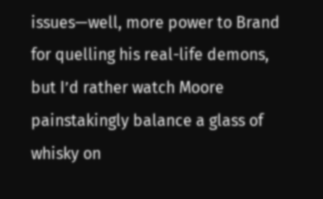issues—well, more power to Brand for quelling his real-life demons, but I’d rather watch Moore painstakingly balance a glass of whisky on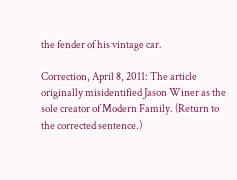the fender of his vintage car.

Correction, April 8, 2011: The article originally misidentified Jason Winer as the sole creator of Modern Family. (Return to the corrected sentence.)